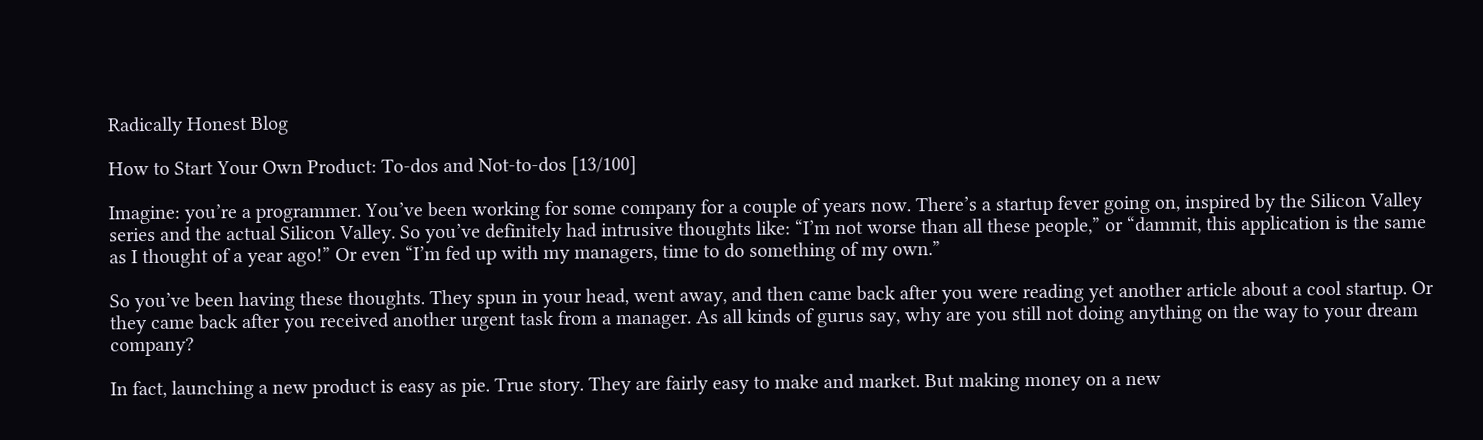Radically Honest Blog

How to Start Your Own Product: To-dos and Not-to-dos [13/100]

Imagine: you’re a programmer. You’ve been working for some company for a couple of years now. There’s a startup fever going on, inspired by the Silicon Valley series and the actual Silicon Valley. So you’ve definitely had intrusive thoughts like: “I’m not worse than all these people,” or “dammit, this application is the same as I thought of a year ago!” Or even “I’m fed up with my managers, time to do something of my own.”

So you’ve been having these thoughts. They spun in your head, went away, and then came back after you were reading yet another article about a cool startup. Or they came back after you received another urgent task from a manager. As all kinds of gurus say, why are you still not doing anything on the way to your dream company?

In fact, launching a new product is easy as pie. True story. They are fairly easy to make and market. But making money on a new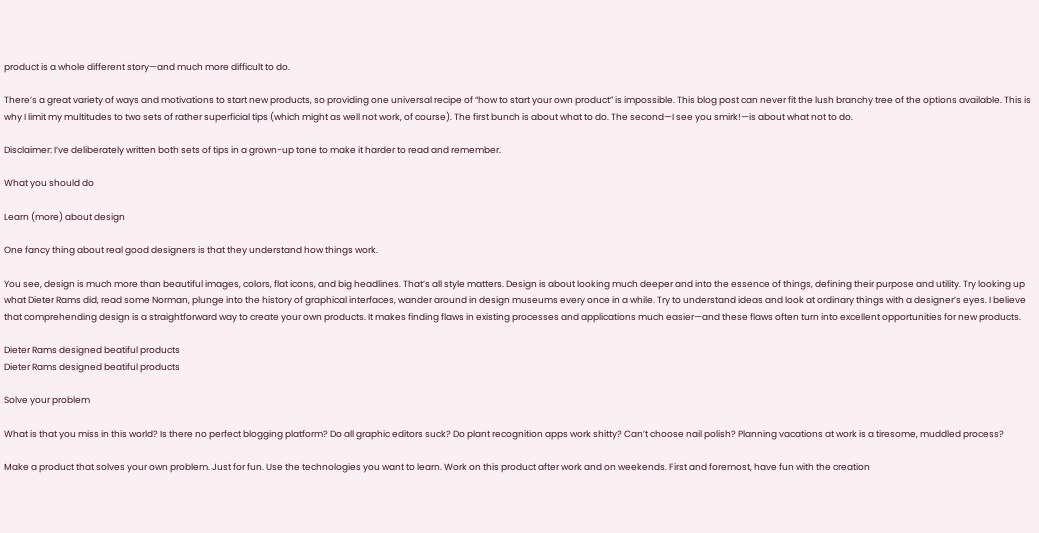product is a whole different story—and much more difficult to do.

There’s a great variety of ways and motivations to start new products, so providing one universal recipe of “how to start your own product” is impossible. This blog post can never fit the lush branchy tree of the options available. This is why I limit my multitudes to two sets of rather superficial tips (which might as well not work, of course). The first bunch is about what to do. The second—I see you smirk!—is about what not to do.

Disclaimer: I’ve deliberately written both sets of tips in a grown-up tone to make it harder to read and remember.

What you should do

Learn (more) about design

One fancy thing about real good designers is that they understand how things work.

You see, design is much more than beautiful images, colors, flat icons, and big headlines. That’s all style matters. Design is about looking much deeper and into the essence of things, defining their purpose and utility. Try looking up what Dieter Rams did, read some Norman, plunge into the history of graphical interfaces, wander around in design museums every once in a while. Try to understand ideas and look at ordinary things with a designer’s eyes. I believe that comprehending design is a straightforward way to create your own products. It makes finding flaws in existing processes and applications much easier—and these flaws often turn into excellent opportunities for new products.

Dieter Rams designed beatiful products
Dieter Rams designed beatiful products

Solve your problem

What is that you miss in this world? Is there no perfect blogging platform? Do all graphic editors suck? Do plant recognition apps work shitty? Can’t choose nail polish? Planning vacations at work is a tiresome, muddled process?

Make a product that solves your own problem. Just for fun. Use the technologies you want to learn. Work on this product after work and on weekends. First and foremost, have fun with the creation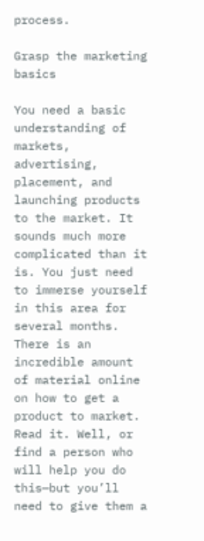process.

Grasp the marketing basics

You need a basic understanding of markets, advertising, placement, and launching products to the market. It sounds much more complicated than it is. You just need to immerse yourself in this area for several months. There is an incredible amount of material online on how to get a product to market. Read it. Well, or find a person who will help you do this—but you’ll need to give them a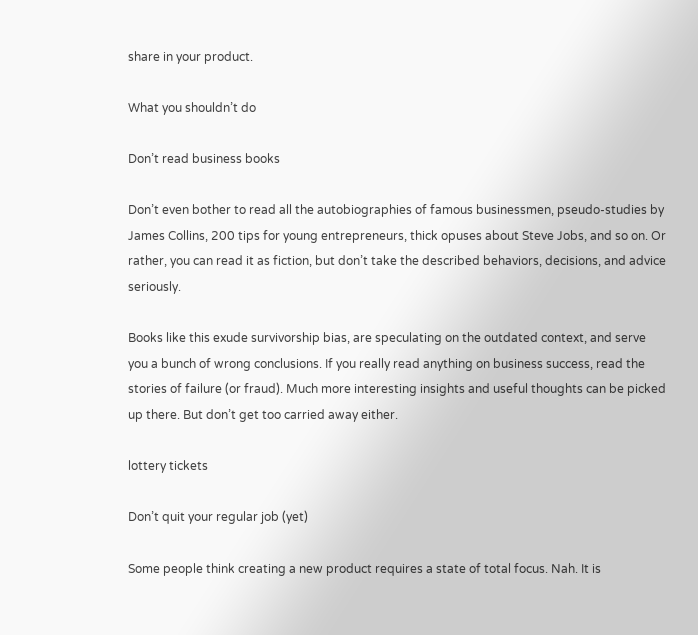share in your product.

What you shouldn’t do

Don’t read business books

Don’t even bother to read all the autobiographies of famous businessmen, pseudo-studies by James Collins, 200 tips for young entrepreneurs, thick opuses about Steve Jobs, and so on. Or rather, you can read it as fiction, but don’t take the described behaviors, decisions, and advice seriously.

Books like this exude survivorship bias, are speculating on the outdated context, and serve you a bunch of wrong conclusions. If you really read anything on business success, read the stories of failure (or fraud). Much more interesting insights and useful thoughts can be picked up there. But don’t get too carried away either.

lottery tickets

Don’t quit your regular job (yet)

Some people think creating a new product requires a state of total focus. Nah. It is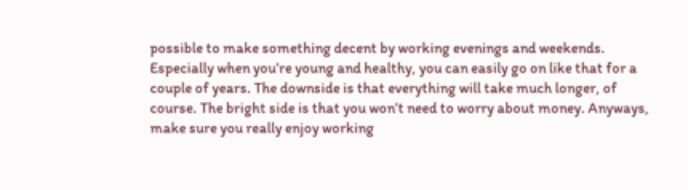possible to make something decent by working evenings and weekends. Especially when you’re young and healthy, you can easily go on like that for a couple of years. The downside is that everything will take much longer, of course. The bright side is that you won’t need to worry about money. Anyways, make sure you really enjoy working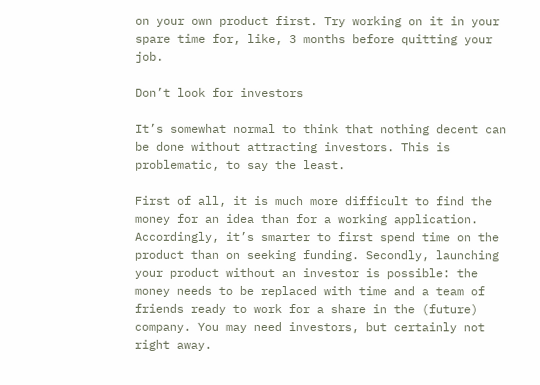on your own product first. Try working on it in your spare time for, like, 3 months before quitting your job.

Don’t look for investors

It’s somewhat normal to think that nothing decent can be done without attracting investors. This is problematic, to say the least.

First of all, it is much more difficult to find the money for an idea than for a working application. Accordingly, it’s smarter to first spend time on the product than on seeking funding. Secondly, launching your product without an investor is possible: the money needs to be replaced with time and a team of friends ready to work for a share in the (future) company. You may need investors, but certainly not right away.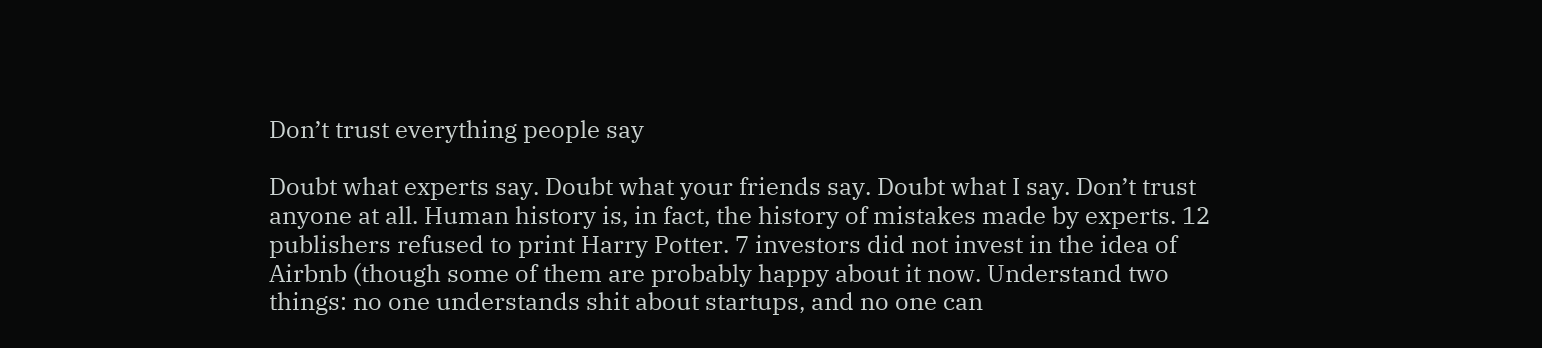Don’t trust everything people say

Doubt what experts say. Doubt what your friends say. Doubt what I say. Don’t trust anyone at all. Human history is, in fact, the history of mistakes made by experts. 12 publishers refused to print Harry Potter. 7 investors did not invest in the idea of Airbnb (though some of them are probably happy about it now. Understand two things: no one understands shit about startups, and no one can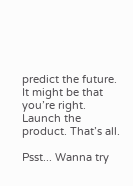predict the future. It might be that you’re right. Launch the product. That’s all.

Psst... Wanna try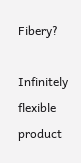Fibery?

Infinitely flexible product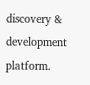discovery & development platform.